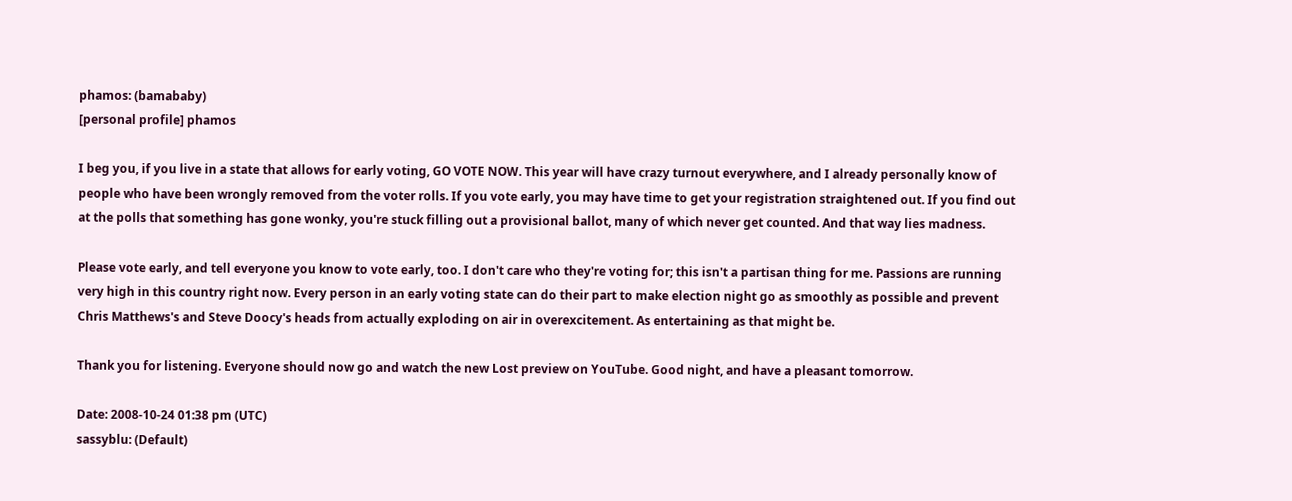phamos: (bamababy)
[personal profile] phamos

I beg you, if you live in a state that allows for early voting, GO VOTE NOW. This year will have crazy turnout everywhere, and I already personally know of people who have been wrongly removed from the voter rolls. If you vote early, you may have time to get your registration straightened out. If you find out at the polls that something has gone wonky, you're stuck filling out a provisional ballot, many of which never get counted. And that way lies madness.

Please vote early, and tell everyone you know to vote early, too. I don't care who they're voting for; this isn't a partisan thing for me. Passions are running very high in this country right now. Every person in an early voting state can do their part to make election night go as smoothly as possible and prevent Chris Matthews's and Steve Doocy's heads from actually exploding on air in overexcitement. As entertaining as that might be.

Thank you for listening. Everyone should now go and watch the new Lost preview on YouTube. Good night, and have a pleasant tomorrow.

Date: 2008-10-24 01:38 pm (UTC)
sassyblu: (Default)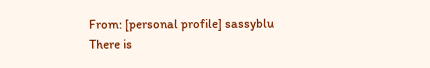From: [personal profile] sassyblu
There is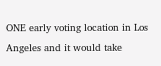ONE early voting location in Los Angeles and it would take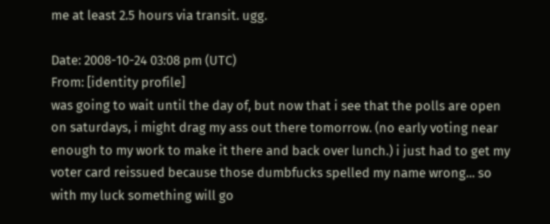me at least 2.5 hours via transit. ugg.

Date: 2008-10-24 03:08 pm (UTC)
From: [identity profile]
was going to wait until the day of, but now that i see that the polls are open on saturdays, i might drag my ass out there tomorrow. (no early voting near enough to my work to make it there and back over lunch.) i just had to get my voter card reissued because those dumbfucks spelled my name wrong... so with my luck something will go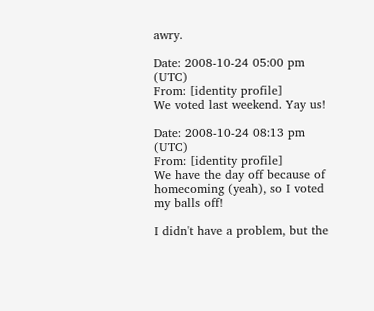awry.

Date: 2008-10-24 05:00 pm (UTC)
From: [identity profile]
We voted last weekend. Yay us!

Date: 2008-10-24 08:13 pm (UTC)
From: [identity profile]
We have the day off because of homecoming (yeah), so I voted my balls off!

I didn't have a problem, but the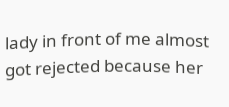lady in front of me almost got rejected because her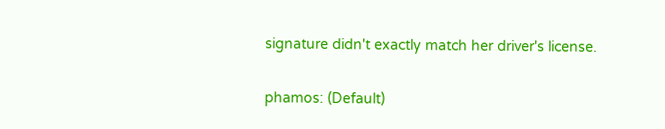signature didn't exactly match her driver's license.


phamos: (Default)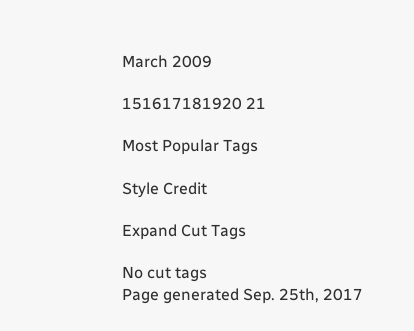March 2009

151617181920 21

Most Popular Tags

Style Credit

Expand Cut Tags

No cut tags
Page generated Sep. 25th, 2017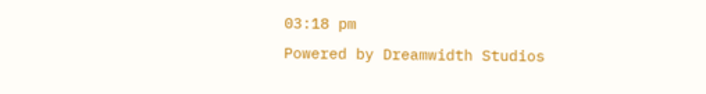03:18 pm
Powered by Dreamwidth Studios